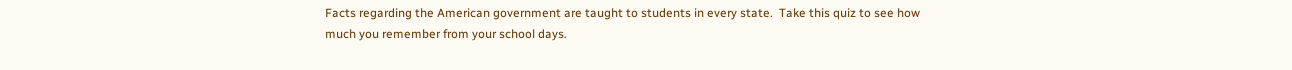Facts regarding the American government are taught to students in every state.  Take this quiz to see how much you remember from your school days.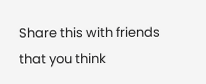Share this with friends that you think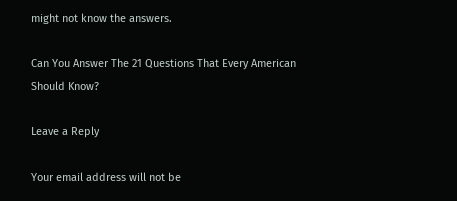might not know the answers.

Can You Answer The 21 Questions That Every American Should Know?

Leave a Reply

Your email address will not be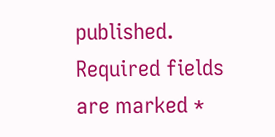published. Required fields are marked *